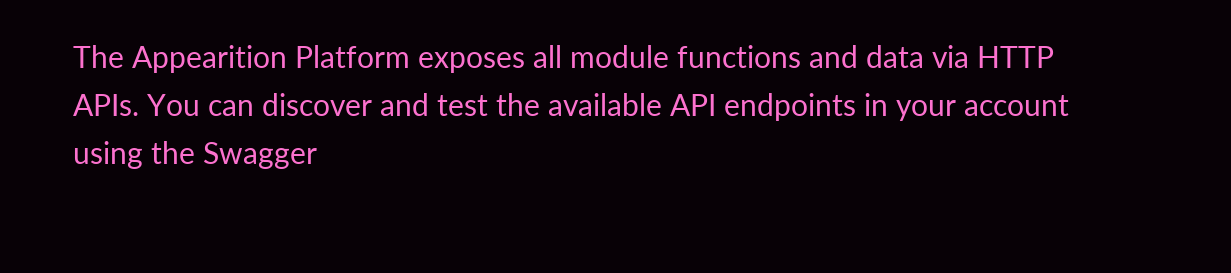The Appearition Platform exposes all module functions and data via HTTP APIs. You can discover and test the available API endpoints in your account using the Swagger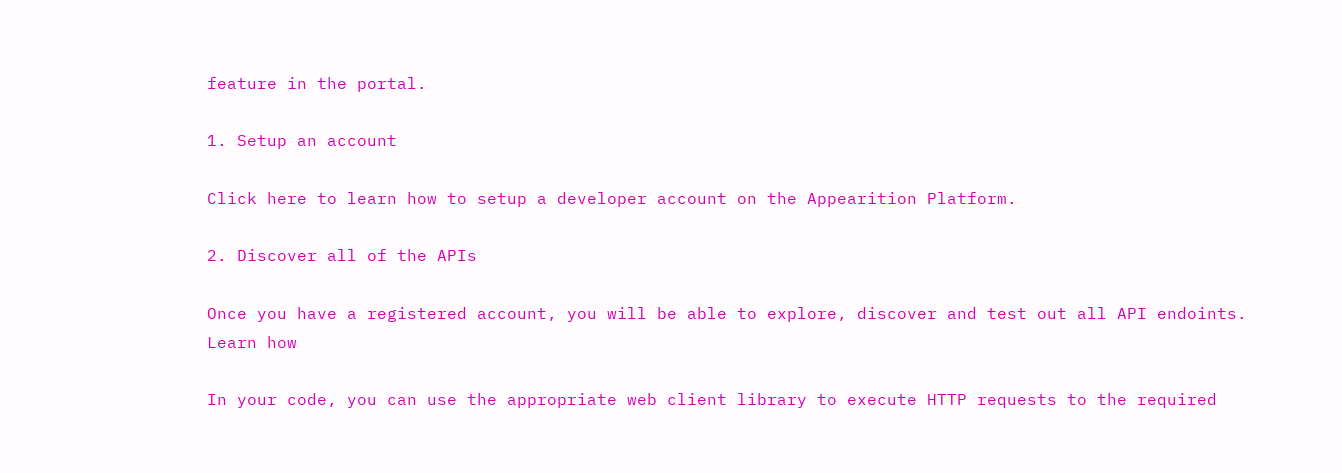feature in the portal.

1. Setup an account

Click here to learn how to setup a developer account on the Appearition Platform.

2. Discover all of the APIs

Once you have a registered account, you will be able to explore, discover and test out all API endoints.
Learn how

In your code, you can use the appropriate web client library to execute HTTP requests to the required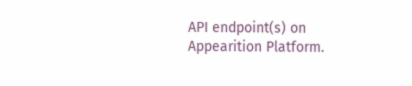API endpoint(s) on Appearition Platform.